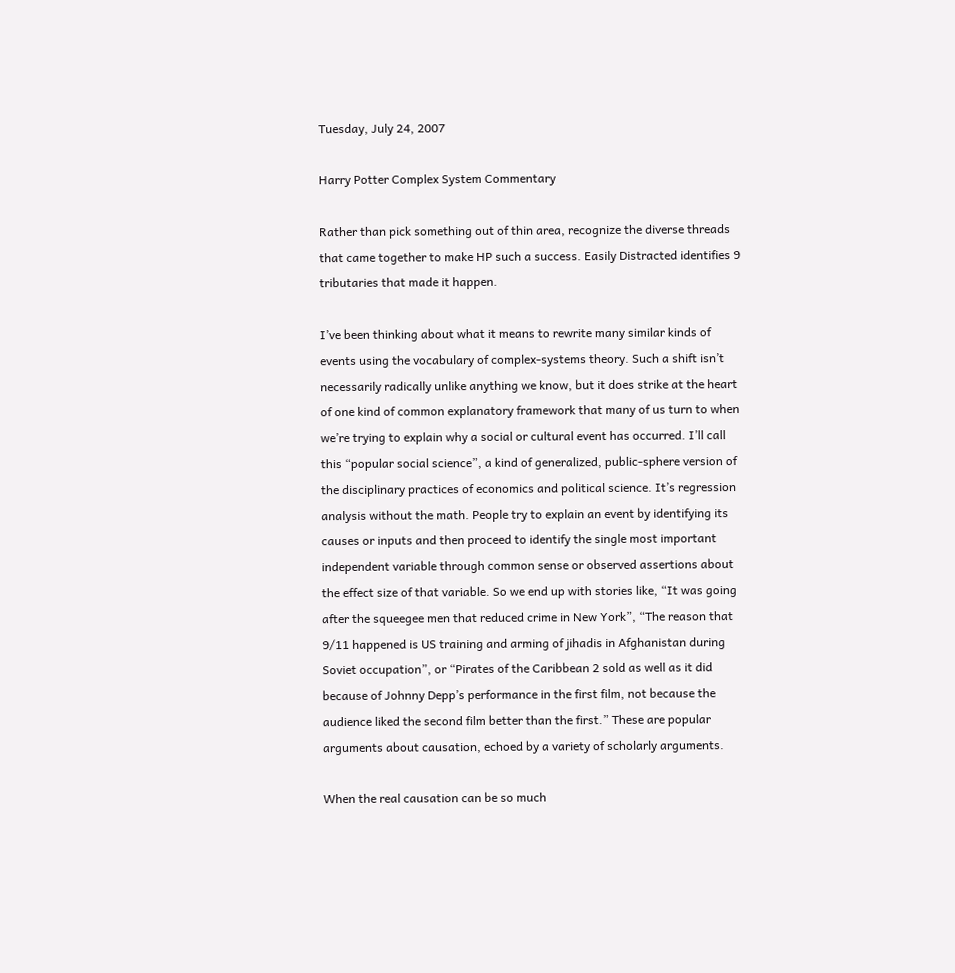Tuesday, July 24, 2007

Harry Potter Complex System Commentary

Rather than pick something out of thin area, recognize the diverse threads that came together to make HP such a success. Easily Distracted identifies 9 tributaries that made it happen.

I’ve been thinking about what it means to rewrite many similar kinds of events using the vocabulary of complex-systems theory. Such a shift isn’t necessarily radically unlike anything we know, but it does strike at the heart of one kind of common explanatory framework that many of us turn to when we’re trying to explain why a social or cultural event has occurred. I’ll call this “popular social science”, a kind of generalized, public-sphere version of the disciplinary practices of economics and political science. It’s regression analysis without the math. People try to explain an event by identifying its causes or inputs and then proceed to identify the single most important independent variable through common sense or observed assertions about the effect size of that variable. So we end up with stories like, “It was going after the squeegee men that reduced crime in New York”, “The reason that 9/11 happened is US training and arming of jihadis in Afghanistan during Soviet occupation”, or “Pirates of the Caribbean 2 sold as well as it did because of Johnny Depp’s performance in the first film, not because the audience liked the second film better than the first.” These are popular arguments about causation, echoed by a variety of scholarly arguments.

When the real causation can be so much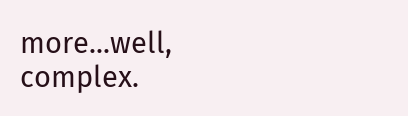more...well, complex.